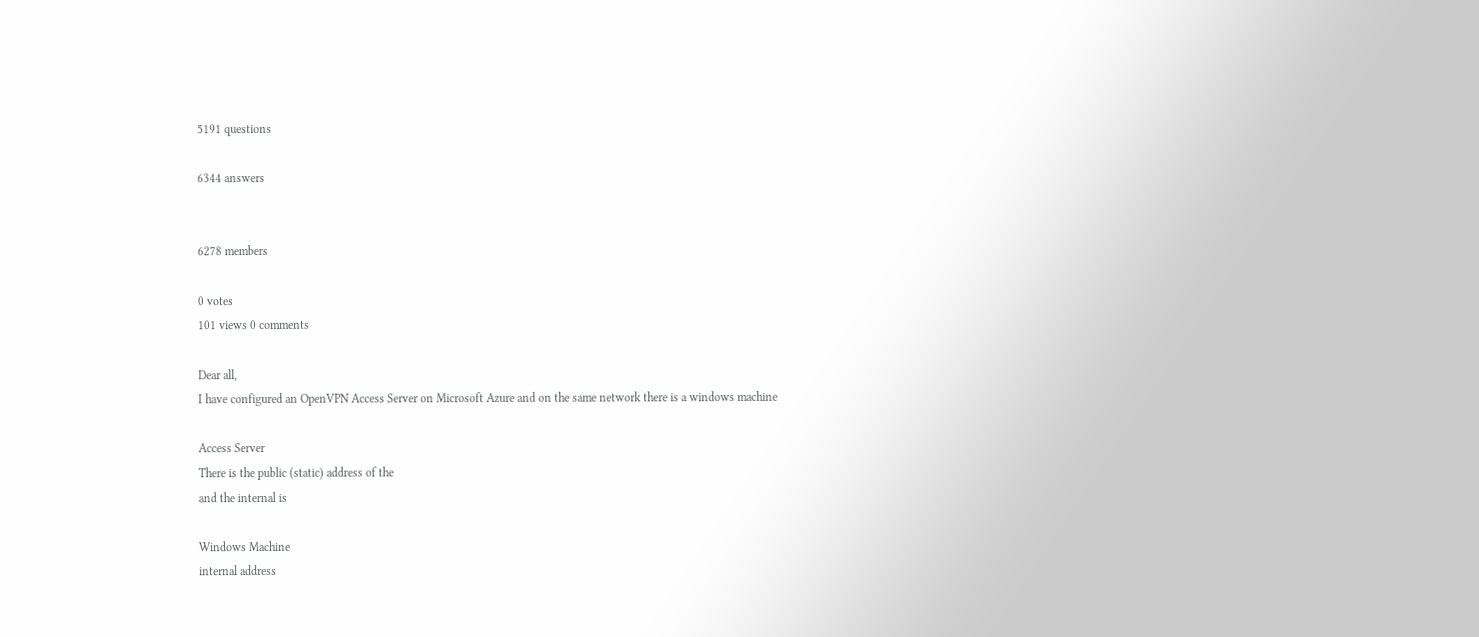5191 questions

6344 answers


6278 members

0 votes
101 views 0 comments

Dear all,
I have configured an OpenVPN Access Server on Microsoft Azure and on the same network there is a windows machine

Access Server
There is the public (static) address of the
and the internal is

Windows Machine
internal address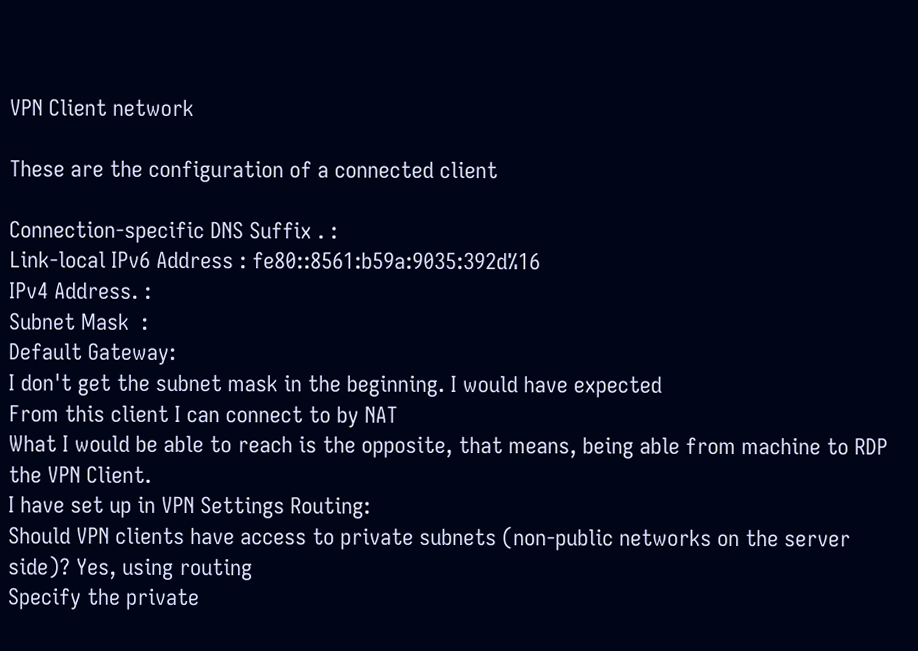VPN Client network

These are the configuration of a connected client

Connection-specific DNS Suffix . :
Link-local IPv6 Address : fe80::8561:b59a:9035:392d%16
IPv4 Address. :
Subnet Mask  :
Default Gateway:
I don't get the subnet mask in the beginning. I would have expected
From this client I can connect to by NAT
What I would be able to reach is the opposite, that means, being able from machine to RDP the VPN Client.
I have set up in VPN Settings Routing:
Should VPN clients have access to private subnets (non-public networks on the server side)? Yes, using routing
Specify the private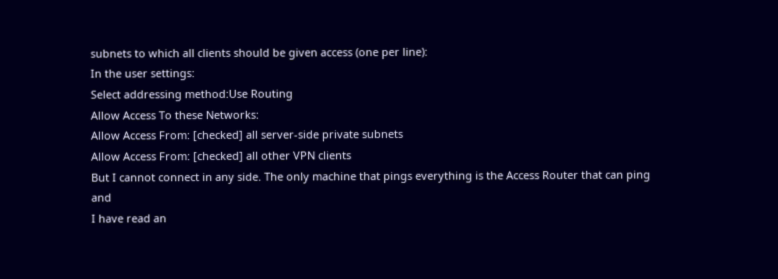subnets to which all clients should be given access (one per line):
In the user settings:
Select addressing method:Use Routing
Allow Access To these Networks:
Allow Access From: [checked] all server-side private subnets
Allow Access From: [checked] all other VPN clients
But I cannot connect in any side. The only machine that pings everything is the Access Router that can ping and
I have read an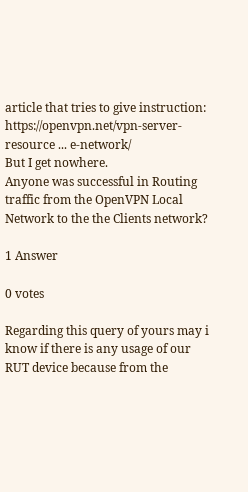article that tries to give instruction:
https://openvpn.net/vpn-server-resource ... e-network/
But I get nowhere.
Anyone was successful in Routing traffic from the OpenVPN Local Network to the the Clients network?

1 Answer

0 votes

Regarding this query of yours may i know if there is any usage of our RUT device because from the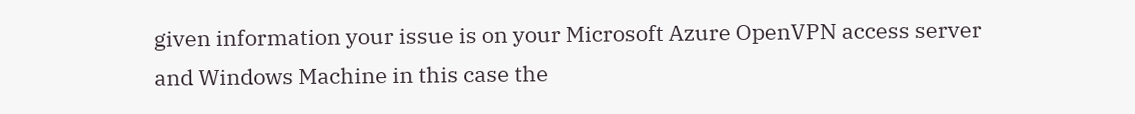given information your issue is on your Microsoft Azure OpenVPN access server and Windows Machine in this case the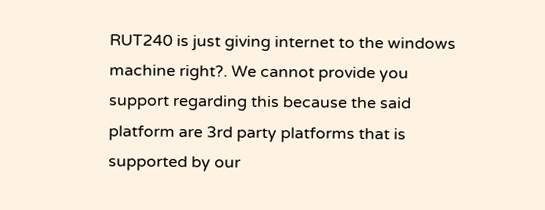RUT240 is just giving internet to the windows machine right?. We cannot provide you support regarding this because the said platform are 3rd party platforms that is supported by our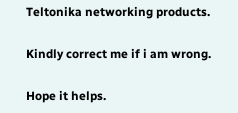Teltonika networking products.

Kindly correct me if i am wrong.

Hope it helps.